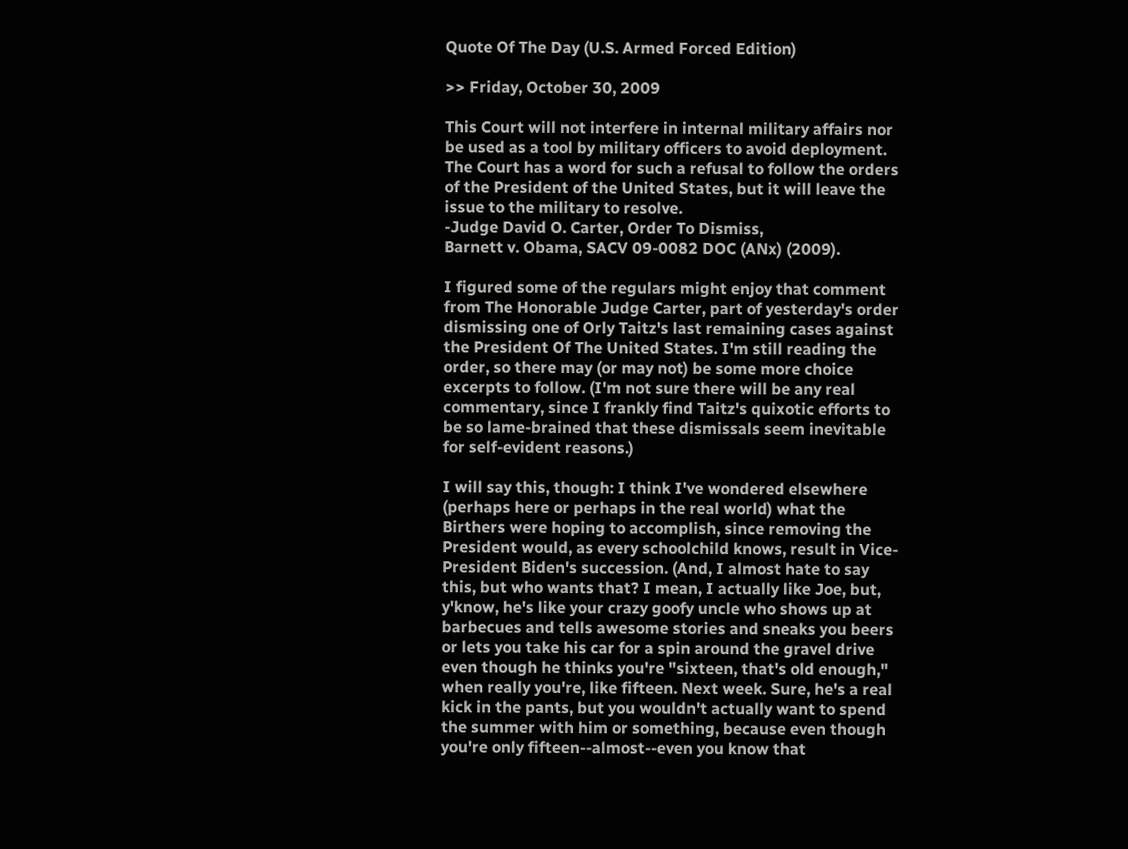Quote Of The Day (U.S. Armed Forced Edition)

>> Friday, October 30, 2009

This Court will not interfere in internal military affairs nor be used as a tool by military officers to avoid deployment. The Court has a word for such a refusal to follow the orders of the President of the United States, but it will leave the issue to the military to resolve.
-Judge David O. Carter, Order To Dismiss,
Barnett v. Obama, SACV 09-0082 DOC (ANx) (2009).

I figured some of the regulars might enjoy that comment from The Honorable Judge Carter, part of yesterday's order dismissing one of Orly Taitz's last remaining cases against the President Of The United States. I'm still reading the order, so there may (or may not) be some more choice excerpts to follow. (I'm not sure there will be any real commentary, since I frankly find Taitz's quixotic efforts to be so lame-brained that these dismissals seem inevitable for self-evident reasons.)

I will say this, though: I think I've wondered elsewhere (perhaps here or perhaps in the real world) what the Birthers were hoping to accomplish, since removing the President would, as every schoolchild knows, result in Vice-President Biden's succession. (And, I almost hate to say this, but who wants that? I mean, I actually like Joe, but, y'know, he's like your crazy goofy uncle who shows up at barbecues and tells awesome stories and sneaks you beers or lets you take his car for a spin around the gravel drive even though he thinks you're "sixteen, that's old enough," when really you're, like fifteen. Next week. Sure, he's a real kick in the pants, but you wouldn't actually want to spend the summer with him or something, because even though you're only fifteen--almost--even you know that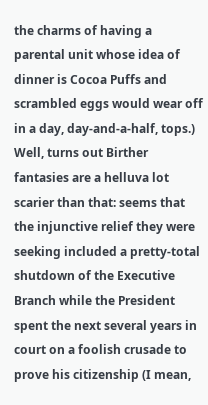the charms of having a parental unit whose idea of dinner is Cocoa Puffs and scrambled eggs would wear off in a day, day-and-a-half, tops.) Well, turns out Birther fantasies are a helluva lot scarier than that: seems that the injunctive relief they were seeking included a pretty-total shutdown of the Executive Branch while the President spent the next several years in court on a foolish crusade to prove his citizenship (I mean,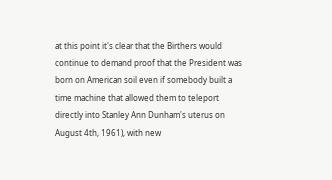at this point it's clear that the Birthers would continue to demand proof that the President was born on American soil even if somebody built a time machine that allowed them to teleport directly into Stanley Ann Dunham's uterus on August 4th, 1961), with new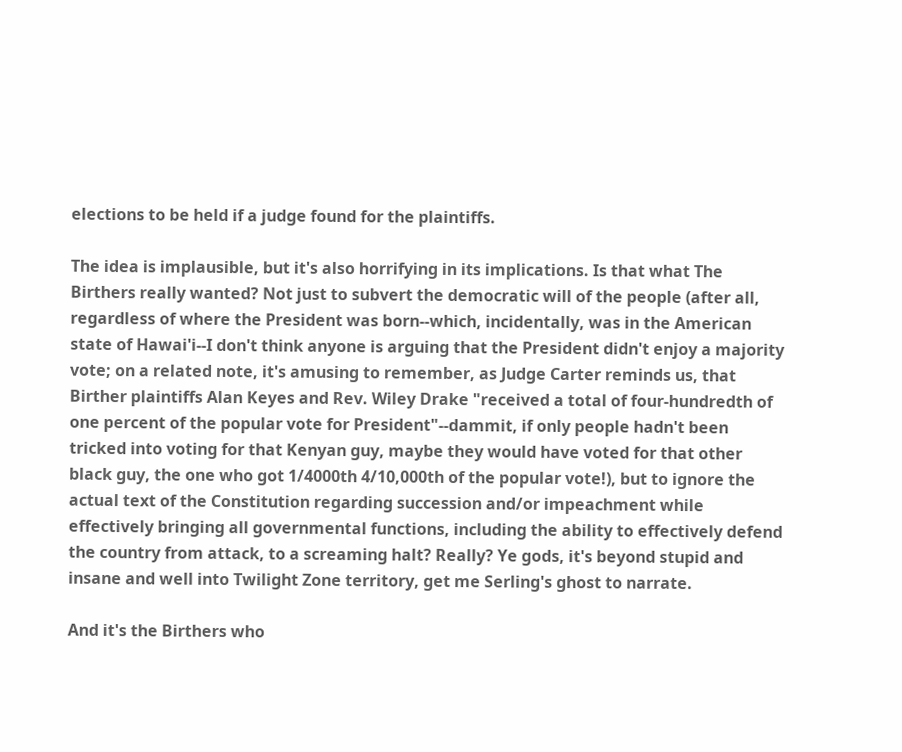elections to be held if a judge found for the plaintiffs.

The idea is implausible, but it's also horrifying in its implications. Is that what The Birthers really wanted? Not just to subvert the democratic will of the people (after all, regardless of where the President was born--which, incidentally, was in the American state of Hawai'i--I don't think anyone is arguing that the President didn't enjoy a majority vote; on a related note, it's amusing to remember, as Judge Carter reminds us, that Birther plaintiffs Alan Keyes and Rev. Wiley Drake "received a total of four-hundredth of one percent of the popular vote for President"--dammit, if only people hadn't been tricked into voting for that Kenyan guy, maybe they would have voted for that other black guy, the one who got 1/4000th 4/10,000th of the popular vote!), but to ignore the actual text of the Constitution regarding succession and/or impeachment while effectively bringing all governmental functions, including the ability to effectively defend the country from attack, to a screaming halt? Really? Ye gods, it's beyond stupid and insane and well into Twilight Zone territory, get me Serling's ghost to narrate.

And it's the Birthers who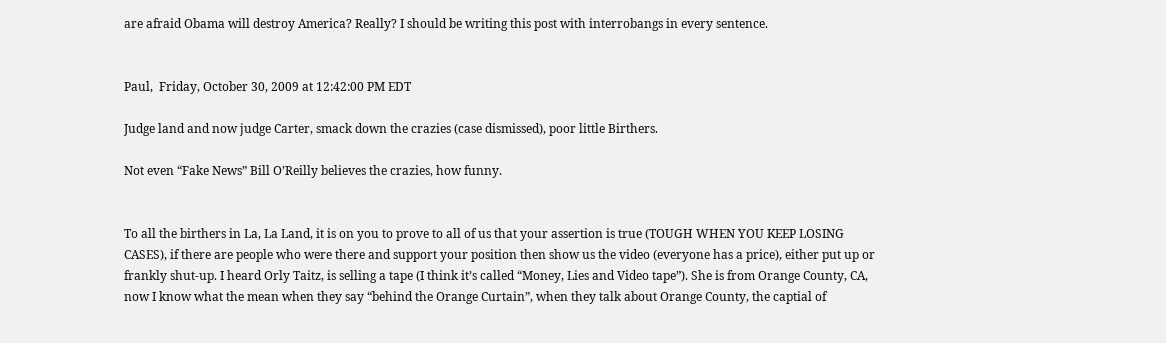are afraid Obama will destroy America? Really? I should be writing this post with interrobangs in every sentence.


Paul,  Friday, October 30, 2009 at 12:42:00 PM EDT

Judge land and now judge Carter, smack down the crazies (case dismissed), poor little Birthers.

Not even “Fake News” Bill O’Reilly believes the crazies, how funny.


To all the birthers in La, La Land, it is on you to prove to all of us that your assertion is true (TOUGH WHEN YOU KEEP LOSING CASES), if there are people who were there and support your position then show us the video (everyone has a price), either put up or frankly shut-up. I heard Orly Taitz, is selling a tape (I think it’s called “Money, Lies and Video tape”). She is from Orange County, CA, now I know what the mean when they say “behind the Orange Curtain”, when they talk about Orange County, the captial of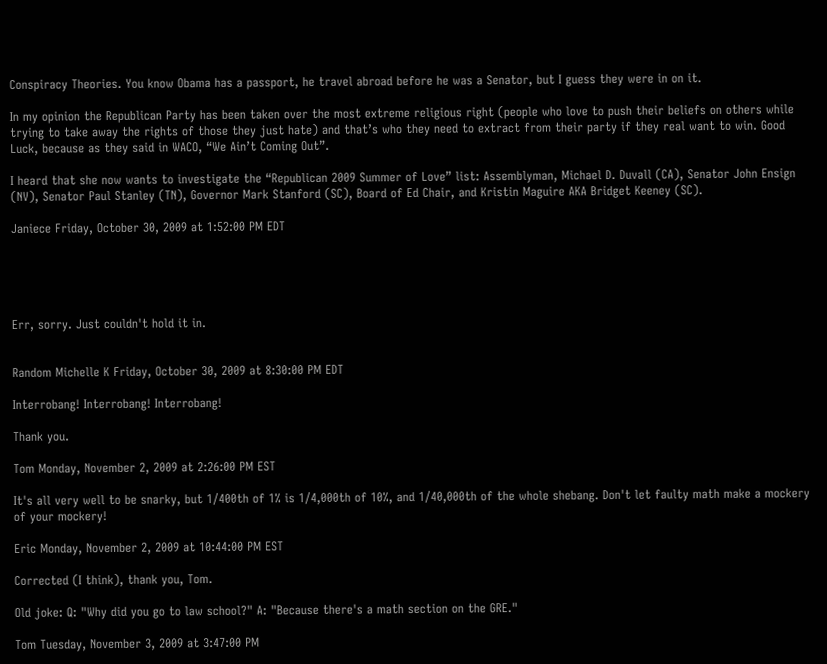Conspiracy Theories. You know Obama has a passport, he travel abroad before he was a Senator, but I guess they were in on it.

In my opinion the Republican Party has been taken over the most extreme religious right (people who love to push their beliefs on others while trying to take away the rights of those they just hate) and that’s who they need to extract from their party if they real want to win. Good Luck, because as they said in WACO, “We Ain’t Coming Out”.

I heard that she now wants to investigate the “Republican 2009 Summer of Love” list: Assemblyman, Michael D. Duvall (CA), Senator John Ensign (NV), Senator Paul Stanley (TN), Governor Mark Stanford (SC), Board of Ed Chair, and Kristin Maguire AKA Bridget Keeney (SC).

Janiece Friday, October 30, 2009 at 1:52:00 PM EDT





Err, sorry. Just couldn't hold it in.


Random Michelle K Friday, October 30, 2009 at 8:30:00 PM EDT

Interrobang! Interrobang! Interrobang!

Thank you.

Tom Monday, November 2, 2009 at 2:26:00 PM EST

It's all very well to be snarky, but 1/400th of 1% is 1/4,000th of 10%, and 1/40,000th of the whole shebang. Don't let faulty math make a mockery of your mockery!

Eric Monday, November 2, 2009 at 10:44:00 PM EST

Corrected (I think), thank you, Tom.

Old joke: Q: "Why did you go to law school?" A: "Because there's a math section on the GRE."

Tom Tuesday, November 3, 2009 at 3:47:00 PM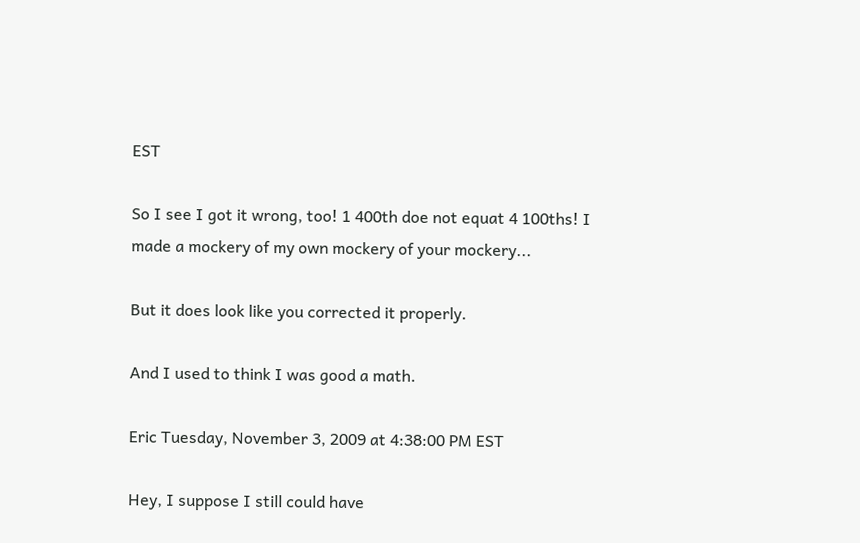EST

So I see I got it wrong, too! 1 400th doe not equat 4 100ths! I made a mockery of my own mockery of your mockery...

But it does look like you corrected it properly.

And I used to think I was good a math.

Eric Tuesday, November 3, 2009 at 4:38:00 PM EST

Hey, I suppose I still could have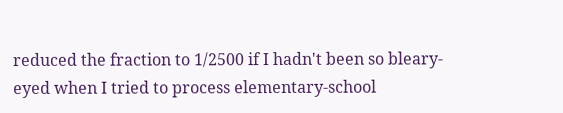reduced the fraction to 1/2500 if I hadn't been so bleary-eyed when I tried to process elementary-school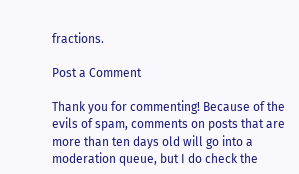fractions.

Post a Comment

Thank you for commenting! Because of the evils of spam, comments on posts that are more than ten days old will go into a moderation queue, but I do check the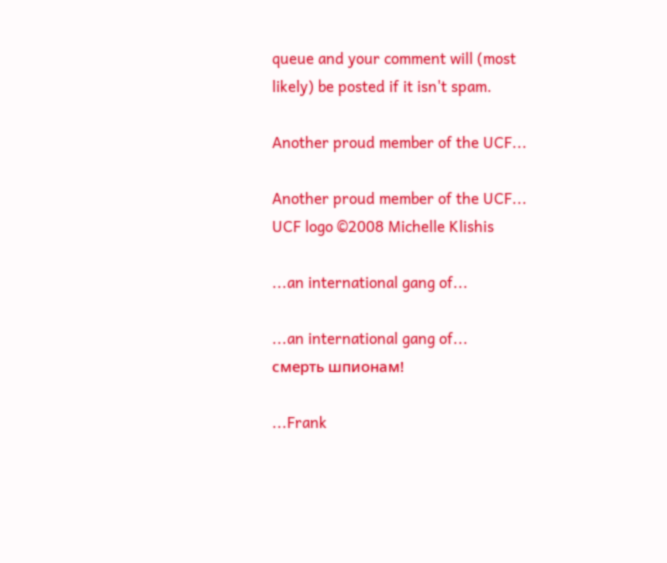queue and your comment will (most likely) be posted if it isn't spam.

Another proud member of the UCF...

Another proud member of the UCF...
UCF logo ©2008 Michelle Klishis

...an international gang of...

...an international gang of...
смерть шпионам!

...Frank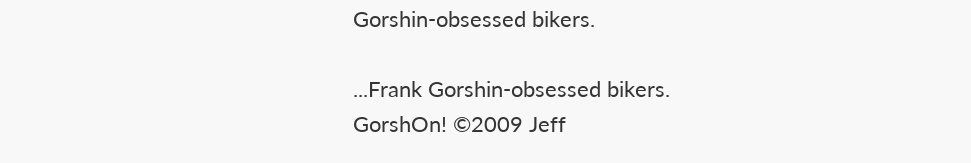Gorshin-obsessed bikers.

...Frank Gorshin-obsessed bikers.
GorshOn! ©2009 Jeff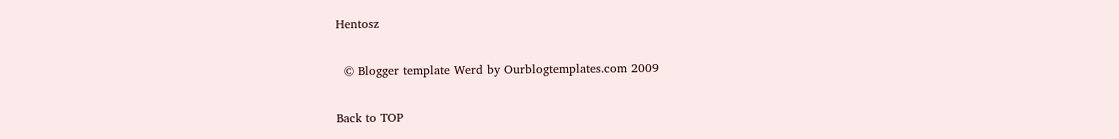Hentosz

  © Blogger template Werd by Ourblogtemplates.com 2009

Back to TOP